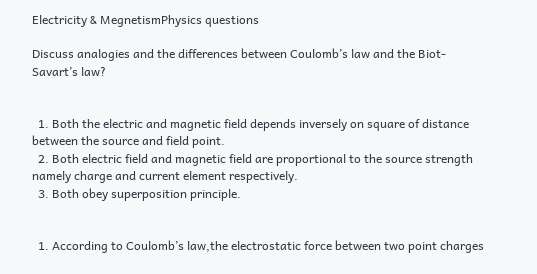Electricity & MegnetismPhysics questions

Discuss analogies and the differences between Coulomb’s law and the Biot- Savart’s law?


  1. Both the electric and magnetic field depends inversely on square of distance between the source and field point.
  2. Both electric field and magnetic field are proportional to the source strength namely charge and current element respectively.
  3. Both obey superposition principle.


  1. According to Coulomb’s law,the electrostatic force between two point charges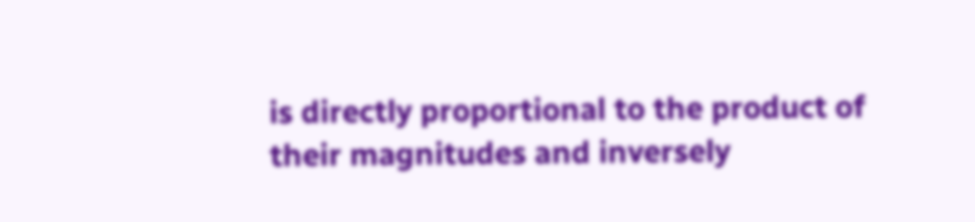is directly proportional to the product of their magnitudes and inversely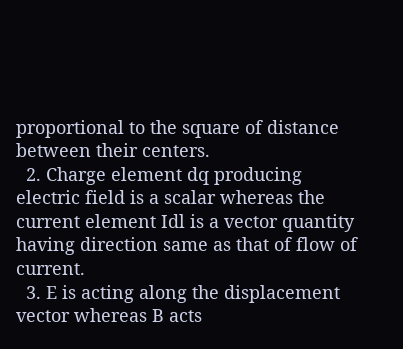proportional to the square of distance between their centers.
  2. Charge element dq producing electric field is a scalar whereas the current element Idl is a vector quantity having direction same as that of flow of current.
  3. E is acting along the displacement vector whereas B acts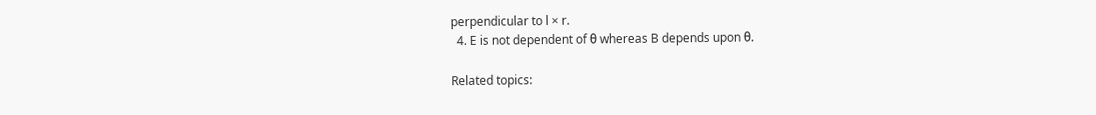perpendicular to l × r.
  4. E is not dependent of θ whereas B depends upon θ.

Related topics: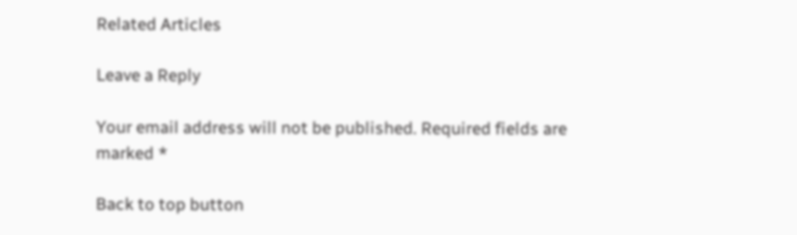Related Articles

Leave a Reply

Your email address will not be published. Required fields are marked *

Back to top button